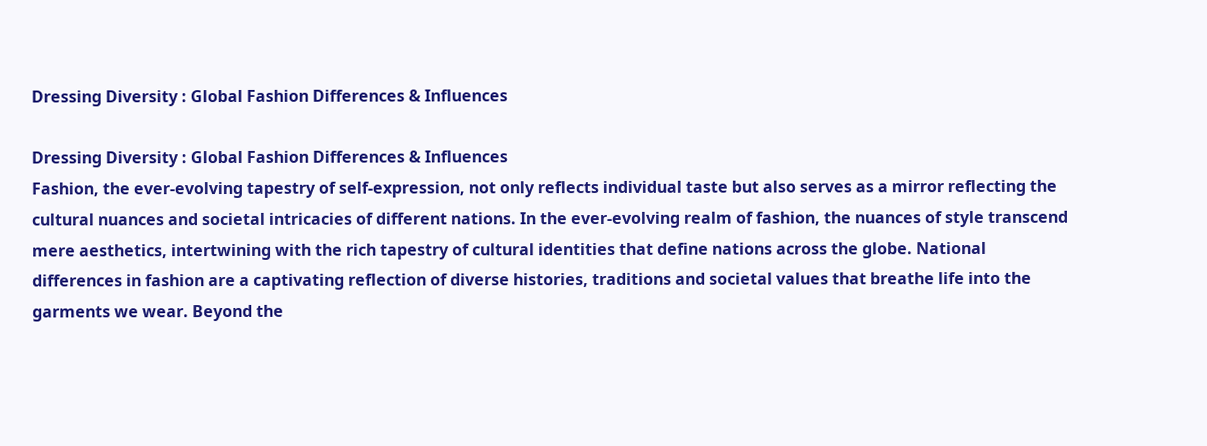Dressing Diversity : Global Fashion Differences & Influences

Dressing Diversity : Global Fashion Differences & Influences
Fashion, the ever-evolving tapestry of self-expression, not only reflects individual taste but also serves as a mirror reflecting the cultural nuances and societal intricacies of different nations. In the ever-evolving realm of fashion, the nuances of style transcend mere aesthetics, intertwining with the rich tapestry of cultural identities that define nations across the globe. National differences in fashion are a captivating reflection of diverse histories, traditions and societal values that breathe life into the garments we wear. Beyond the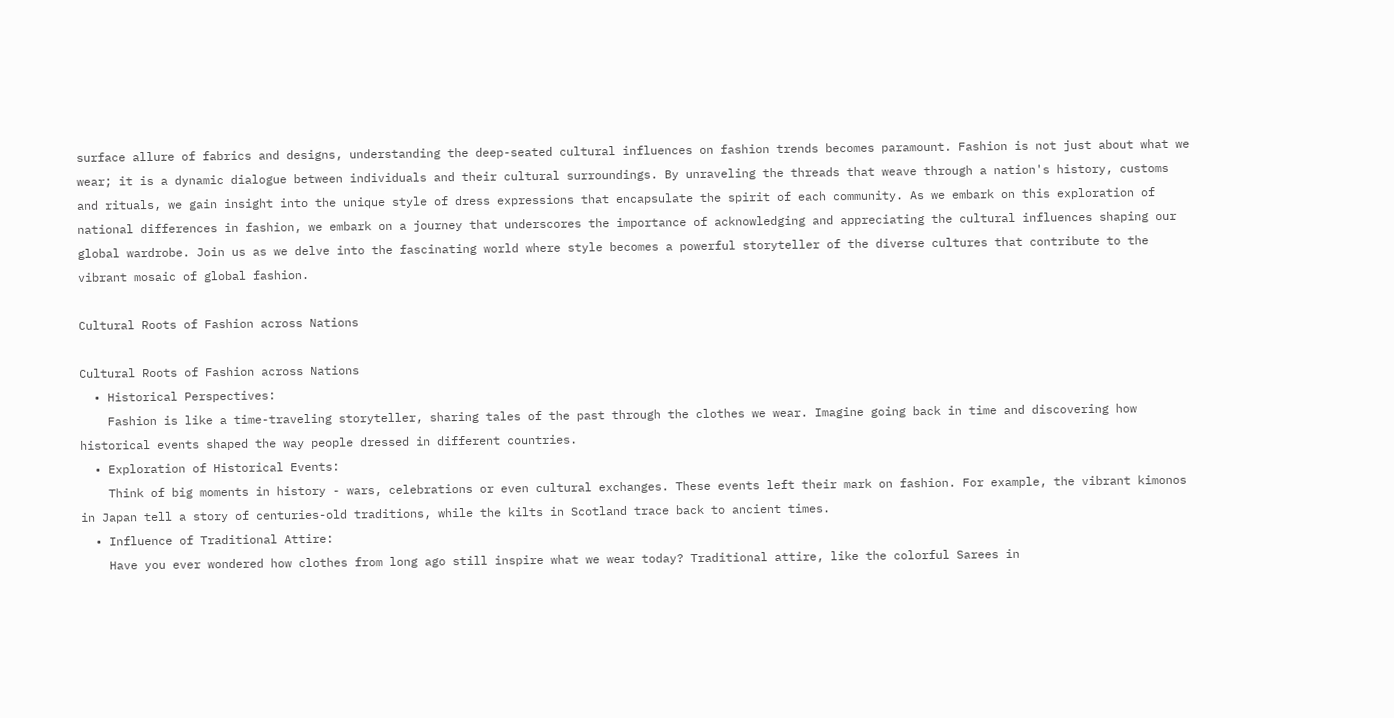surface allure of fabrics and designs, understanding the deep-seated cultural influences on fashion trends becomes paramount. Fashion is not just about what we wear; it is a dynamic dialogue between individuals and their cultural surroundings. By unraveling the threads that weave through a nation's history, customs and rituals, we gain insight into the unique style of dress expressions that encapsulate the spirit of each community. As we embark on this exploration of national differences in fashion, we embark on a journey that underscores the importance of acknowledging and appreciating the cultural influences shaping our global wardrobe. Join us as we delve into the fascinating world where style becomes a powerful storyteller of the diverse cultures that contribute to the vibrant mosaic of global fashion.

Cultural Roots of Fashion across Nations

Cultural Roots of Fashion across Nations
  • Historical Perspectives:
    Fashion is like a time-traveling storyteller, sharing tales of the past through the clothes we wear. Imagine going back in time and discovering how historical events shaped the way people dressed in different countries.
  • Exploration of Historical Events:
    Think of big moments in history - wars, celebrations or even cultural exchanges. These events left their mark on fashion. For example, the vibrant kimonos in Japan tell a story of centuries-old traditions, while the kilts in Scotland trace back to ancient times.
  • Influence of Traditional Attire:
    Have you ever wondered how clothes from long ago still inspire what we wear today? Traditional attire, like the colorful Sarees in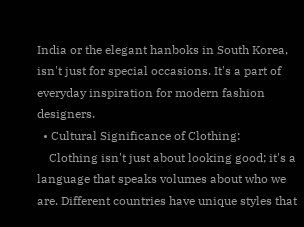India or the elegant hanboks in South Korea, isn't just for special occasions. It's a part of everyday inspiration for modern fashion designers.
  • Cultural Significance of Clothing:
    Clothing isn't just about looking good; it's a language that speaks volumes about who we are. Different countries have unique styles that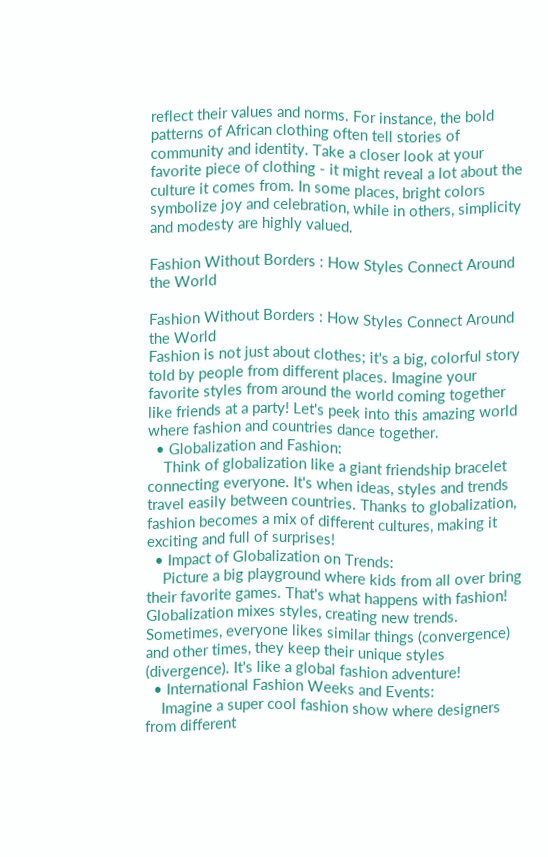reflect their values and norms. For instance, the bold patterns of African clothing often tell stories of community and identity. Take a closer look at your favorite piece of clothing - it might reveal a lot about the culture it comes from. In some places, bright colors symbolize joy and celebration, while in others, simplicity and modesty are highly valued.

Fashion Without Borders : How Styles Connect Around the World

Fashion Without Borders : How Styles Connect Around the World
Fashion is not just about clothes; it's a big, colorful story told by people from different places. Imagine your favorite styles from around the world coming together like friends at a party! Let's peek into this amazing world where fashion and countries dance together.
  • Globalization and Fashion:
    Think of globalization like a giant friendship bracelet connecting everyone. It's when ideas, styles and trends travel easily between countries. Thanks to globalization, fashion becomes a mix of different cultures, making it exciting and full of surprises!
  • Impact of Globalization on Trends:
    Picture a big playground where kids from all over bring their favorite games. That's what happens with fashion! Globalization mixes styles, creating new trends. Sometimes, everyone likes similar things (convergence) and other times, they keep their unique styles (divergence). It's like a global fashion adventure!
  • International Fashion Weeks and Events:
    Imagine a super cool fashion show where designers from different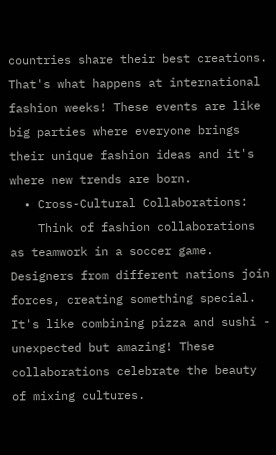countries share their best creations. That's what happens at international fashion weeks! These events are like big parties where everyone brings their unique fashion ideas and it's where new trends are born.
  • Cross-Cultural Collaborations:
    Think of fashion collaborations as teamwork in a soccer game. Designers from different nations join forces, creating something special. It's like combining pizza and sushi - unexpected but amazing! These collaborations celebrate the beauty of mixing cultures.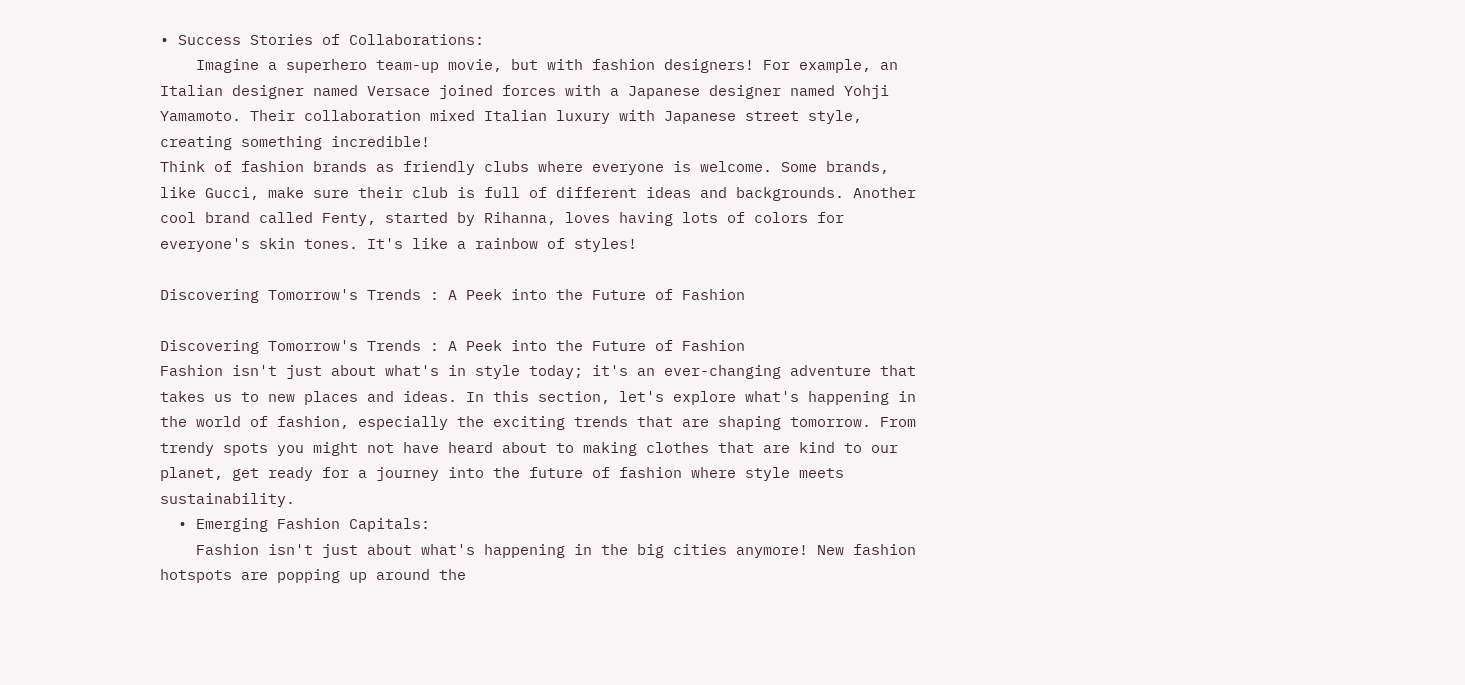• Success Stories of Collaborations:
    Imagine a superhero team-up movie, but with fashion designers! For example, an Italian designer named Versace joined forces with a Japanese designer named Yohji Yamamoto. Their collaboration mixed Italian luxury with Japanese street style, creating something incredible!
Think of fashion brands as friendly clubs where everyone is welcome. Some brands, like Gucci, make sure their club is full of different ideas and backgrounds. Another cool brand called Fenty, started by Rihanna, loves having lots of colors for everyone's skin tones. It's like a rainbow of styles!

Discovering Tomorrow's Trends : A Peek into the Future of Fashion

Discovering Tomorrow's Trends : A Peek into the Future of Fashion
Fashion isn't just about what's in style today; it's an ever-changing adventure that takes us to new places and ideas. In this section, let's explore what's happening in the world of fashion, especially the exciting trends that are shaping tomorrow. From trendy spots you might not have heard about to making clothes that are kind to our planet, get ready for a journey into the future of fashion where style meets sustainability.
  • Emerging Fashion Capitals:
    Fashion isn't just about what's happening in the big cities anymore! New fashion hotspots are popping up around the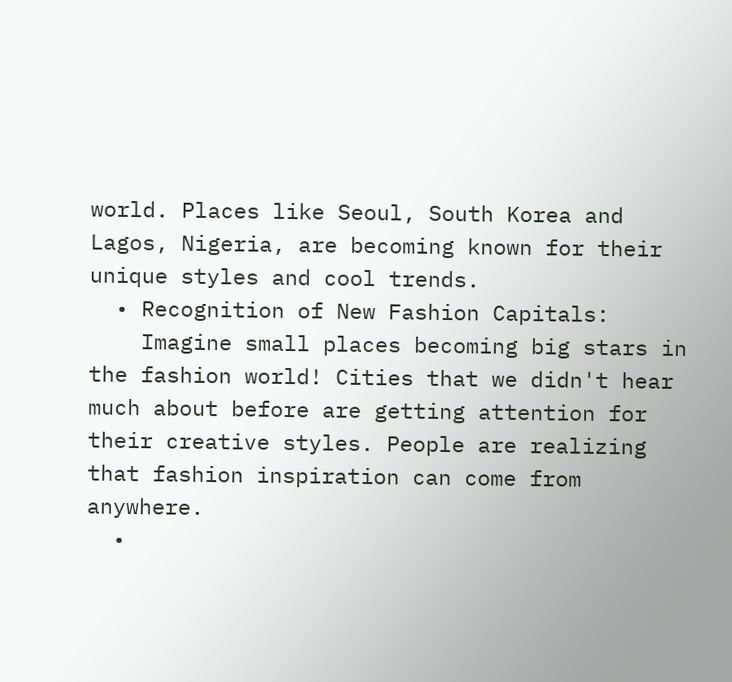world. Places like Seoul, South Korea and Lagos, Nigeria, are becoming known for their unique styles and cool trends.
  • Recognition of New Fashion Capitals:
    Imagine small places becoming big stars in the fashion world! Cities that we didn't hear much about before are getting attention for their creative styles. People are realizing that fashion inspiration can come from anywhere.
  •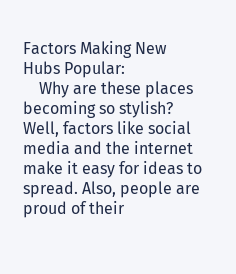Factors Making New Hubs Popular:
    Why are these places becoming so stylish? Well, factors like social media and the internet make it easy for ideas to spread. Also, people are proud of their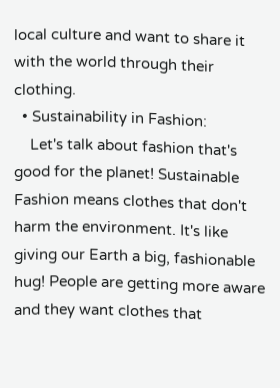local culture and want to share it with the world through their clothing.
  • Sustainability in Fashion:
    Let's talk about fashion that's good for the planet! Sustainable Fashion means clothes that don't harm the environment. It's like giving our Earth a big, fashionable hug! People are getting more aware and they want clothes that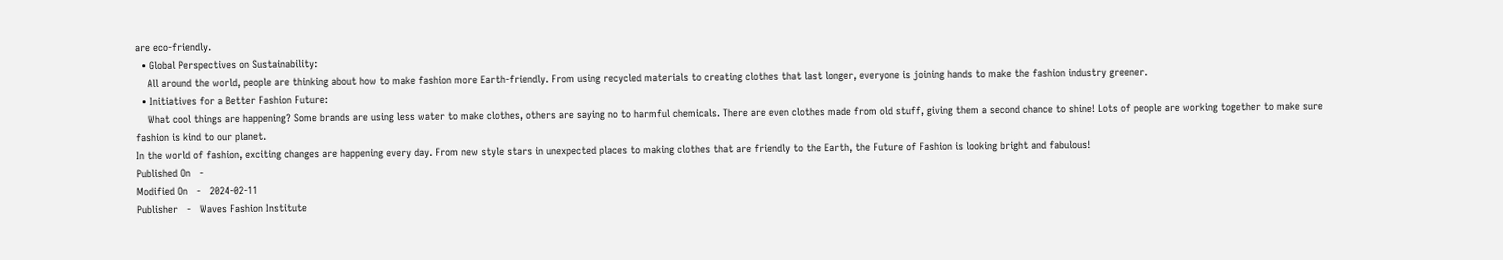are eco-friendly.
  • Global Perspectives on Sustainability:
    All around the world, people are thinking about how to make fashion more Earth-friendly. From using recycled materials to creating clothes that last longer, everyone is joining hands to make the fashion industry greener.
  • Initiatives for a Better Fashion Future:
    What cool things are happening? Some brands are using less water to make clothes, others are saying no to harmful chemicals. There are even clothes made from old stuff, giving them a second chance to shine! Lots of people are working together to make sure fashion is kind to our planet.
In the world of fashion, exciting changes are happening every day. From new style stars in unexpected places to making clothes that are friendly to the Earth, the Future of Fashion is looking bright and fabulous!
Published On   -
Modified On   -   2024-02-11
Publisher   -   Waves Fashion Institute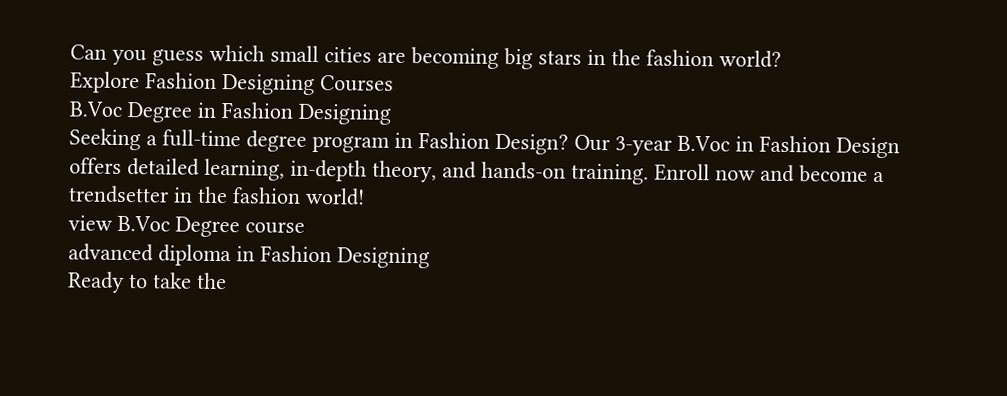Can you guess which small cities are becoming big stars in the fashion world?
Explore Fashion Designing Courses
B.Voc Degree in Fashion Designing
Seeking a full-time degree program in Fashion Design? Our 3-year B.Voc in Fashion Design offers detailed learning, in-depth theory, and hands-on training. Enroll now and become a trendsetter in the fashion world!
view B.Voc Degree course
advanced diploma in Fashion Designing
Ready to take the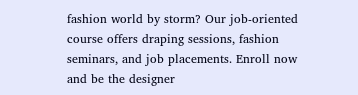fashion world by storm? Our job-oriented course offers draping sessions, fashion seminars, and job placements. Enroll now and be the designer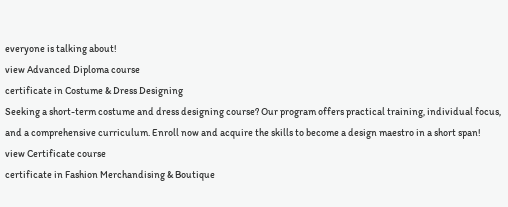everyone is talking about!
view Advanced Diploma course
certificate in Costume & Dress Designing
Seeking a short-term costume and dress designing course? Our program offers practical training, individual focus, and a comprehensive curriculum. Enroll now and acquire the skills to become a design maestro in a short span!
view Certificate course
certificate in Fashion Merchandising & Boutique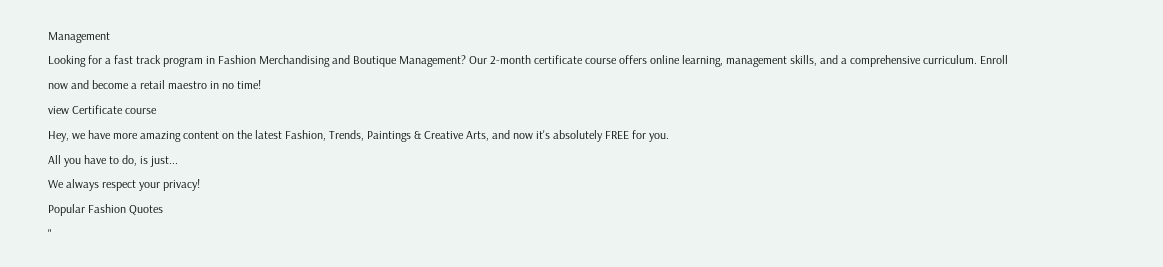Management
Looking for a fast track program in Fashion Merchandising and Boutique Management? Our 2-month certificate course offers online learning, management skills, and a comprehensive curriculum. Enroll now and become a retail maestro in no time!
view Certificate course
Hey, we have more amazing content on the latest Fashion, Trends, Paintings & Creative Arts, and now it's absolutely FREE for you.
All you have to do, is just...
We always respect your privacy!
Popular Fashion Quotes
"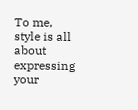To me, style is all about expressing your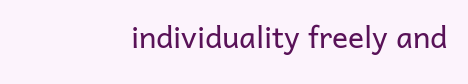individuality freely and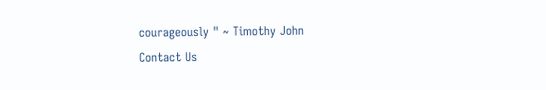courageously " ~ Timothy John
Contact Us